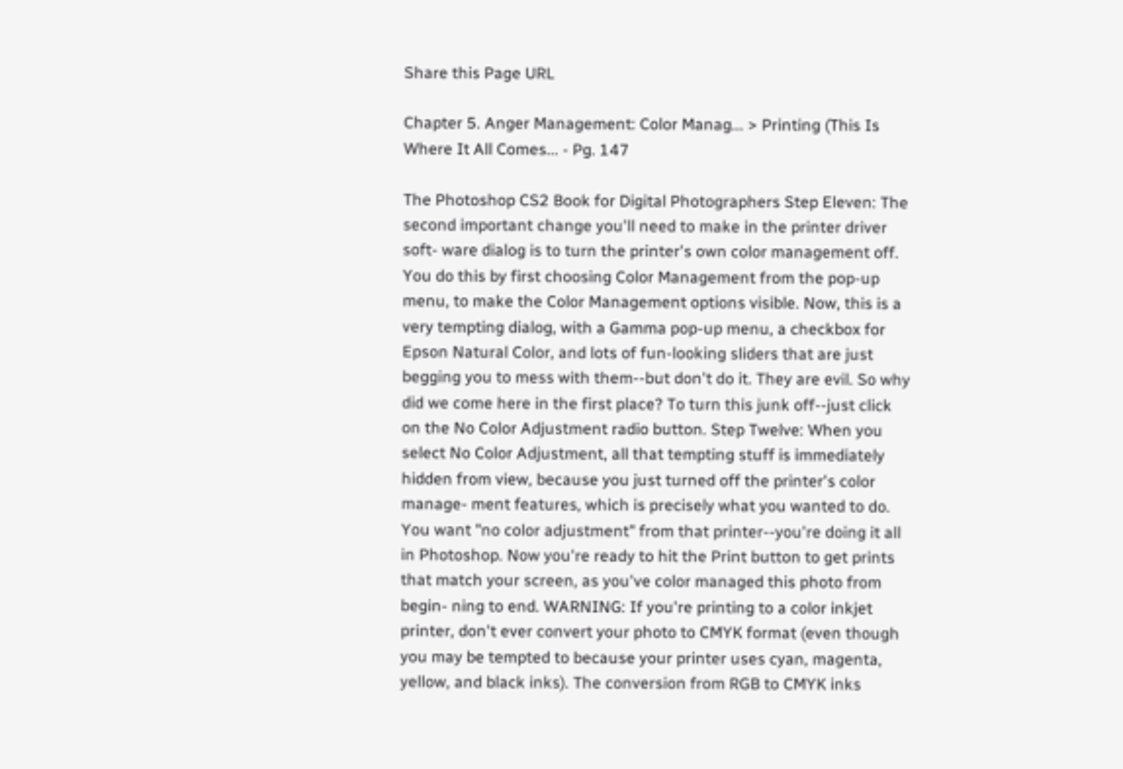Share this Page URL

Chapter 5. Anger Management: Color Manag... > Printing (This Is Where It All Comes... - Pg. 147

The Photoshop CS2 Book for Digital Photographers Step Eleven: The second important change you'll need to make in the printer driver soft- ware dialog is to turn the printer's own color management off. You do this by first choosing Color Management from the pop-up menu, to make the Color Management options visible. Now, this is a very tempting dialog, with a Gamma pop-up menu, a checkbox for Epson Natural Color, and lots of fun-looking sliders that are just begging you to mess with them--but don't do it. They are evil. So why did we come here in the first place? To turn this junk off--just click on the No Color Adjustment radio button. Step Twelve: When you select No Color Adjustment, all that tempting stuff is immediately hidden from view, because you just turned off the printer's color manage- ment features, which is precisely what you wanted to do. You want "no color adjustment" from that printer--you're doing it all in Photoshop. Now you're ready to hit the Print button to get prints that match your screen, as you've color managed this photo from begin- ning to end. WARNING: If you're printing to a color inkjet printer, don't ever convert your photo to CMYK format (even though you may be tempted to because your printer uses cyan, magenta, yellow, and black inks). The conversion from RGB to CMYK inks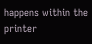happens within the printer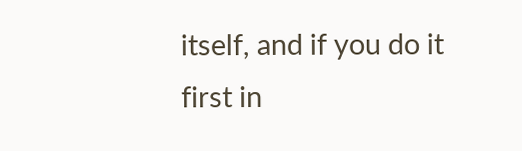itself, and if you do it first in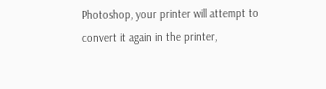Photoshop, your printer will attempt to convert it again in the printer,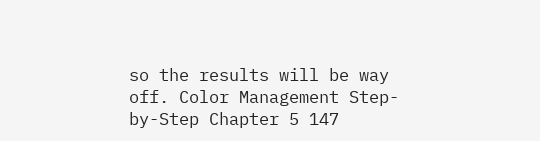so the results will be way off. Color Management Step-by-Step Chapter 5 147